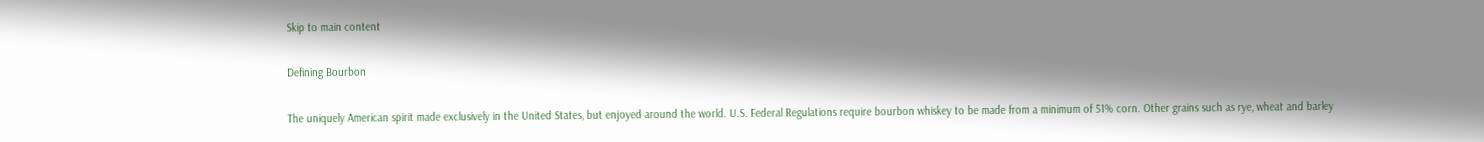Skip to main content

Defining Bourbon

The uniquely American spirit made exclusively in the United States, but enjoyed around the world. U.S. Federal Regulations require bourbon whiskey to be made from a minimum of 51% corn. Other grains such as rye, wheat and barley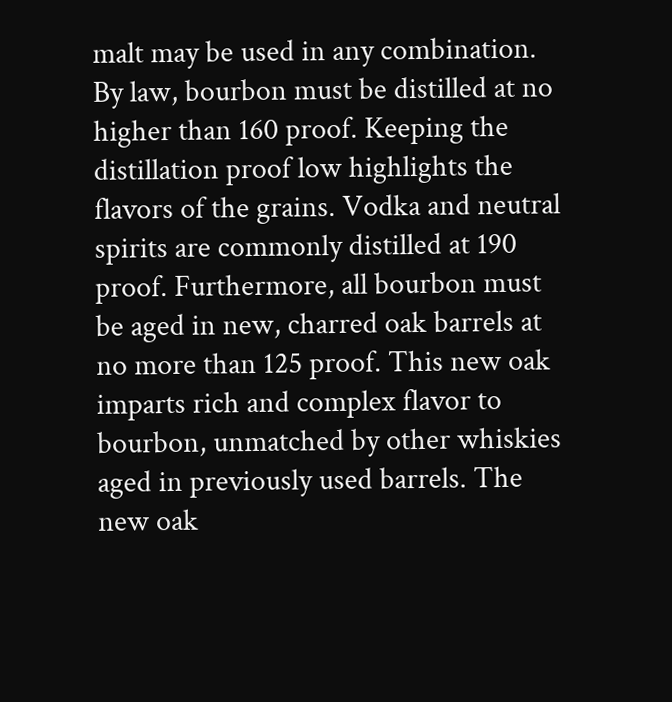malt may be used in any combination. By law, bourbon must be distilled at no higher than 160 proof. Keeping the distillation proof low highlights the flavors of the grains. Vodka and neutral spirits are commonly distilled at 190 proof. Furthermore, all bourbon must be aged in new, charred oak barrels at no more than 125 proof. This new oak imparts rich and complex flavor to bourbon, unmatched by other whiskies aged in previously used barrels. The new oak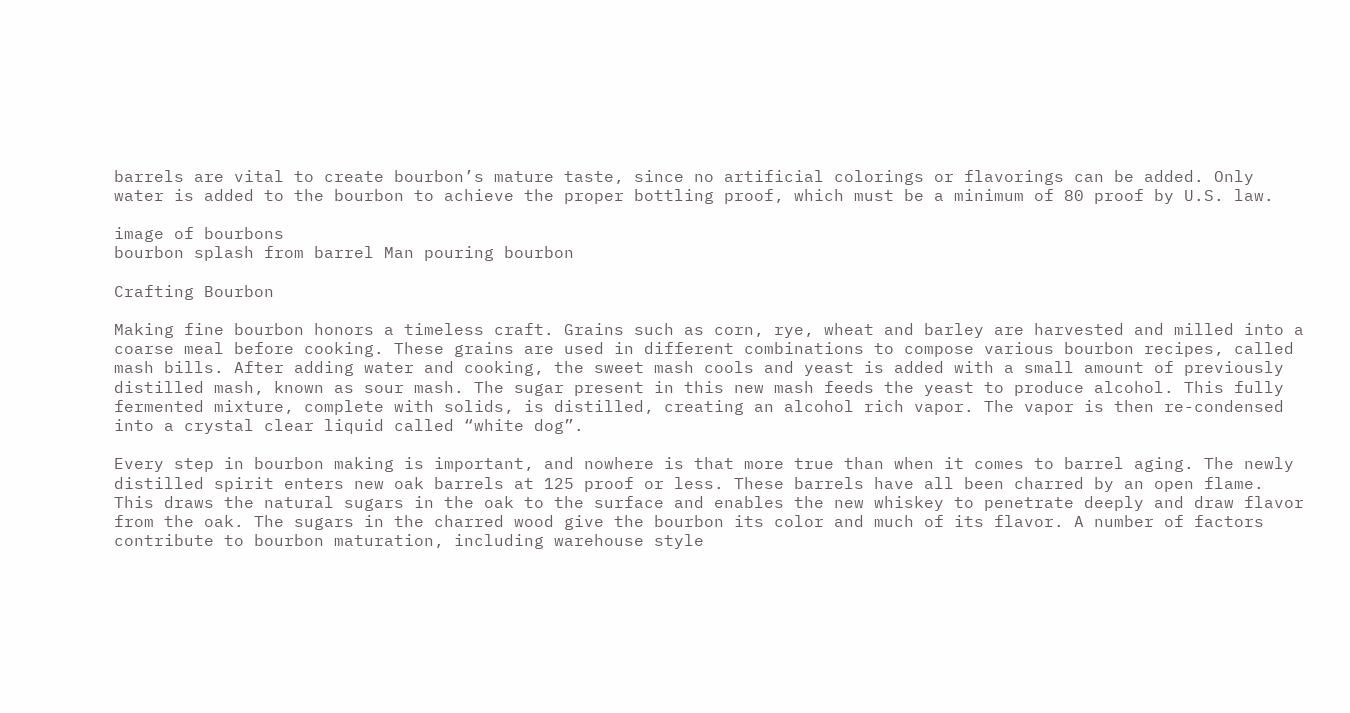barrels are vital to create bourbon’s mature taste, since no artificial colorings or flavorings can be added. Only water is added to the bourbon to achieve the proper bottling proof, which must be a minimum of 80 proof by U.S. law.

image of bourbons
bourbon splash from barrel Man pouring bourbon

Crafting Bourbon

Making fine bourbon honors a timeless craft. Grains such as corn, rye, wheat and barley are harvested and milled into a coarse meal before cooking. These grains are used in different combinations to compose various bourbon recipes, called mash bills. After adding water and cooking, the sweet mash cools and yeast is added with a small amount of previously distilled mash, known as sour mash. The sugar present in this new mash feeds the yeast to produce alcohol. This fully fermented mixture, complete with solids, is distilled, creating an alcohol rich vapor. The vapor is then re-condensed into a crystal clear liquid called “white dog”.

Every step in bourbon making is important, and nowhere is that more true than when it comes to barrel aging. The newly distilled spirit enters new oak barrels at 125 proof or less. These barrels have all been charred by an open flame. This draws the natural sugars in the oak to the surface and enables the new whiskey to penetrate deeply and draw flavor from the oak. The sugars in the charred wood give the bourbon its color and much of its flavor. A number of factors contribute to bourbon maturation, including warehouse style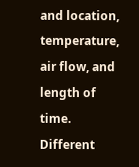and location, temperature, air flow, and length of time. Different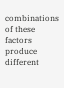combinations of these factors produce different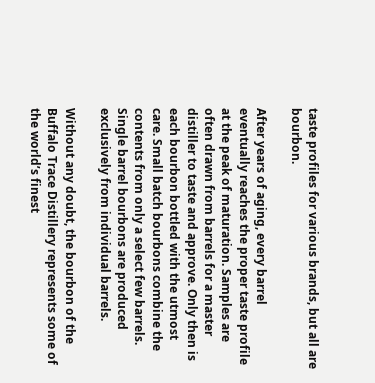taste profiles for various brands, but all are bourbon.

After years of aging, every barrel eventually reaches the proper taste profile at the peak of maturation. Samples are often drawn from barrels for a master distiller to taste and approve. Only then is each bourbon bottled with the utmost care. Small batch bourbons combine the contents from only a select few barrels. Single barrel bourbons are produced exclusively from individual barrels.

Without any doubt, the bourbon of the Buffalo Trace Distillery represents some of the world’s finest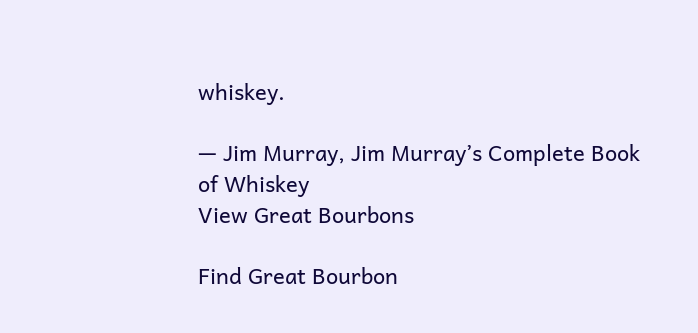whiskey.

— Jim Murray, Jim Murray’s Complete Book of Whiskey
View Great Bourbons

Find Great Bourbon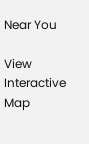Near You

View Interactive Map